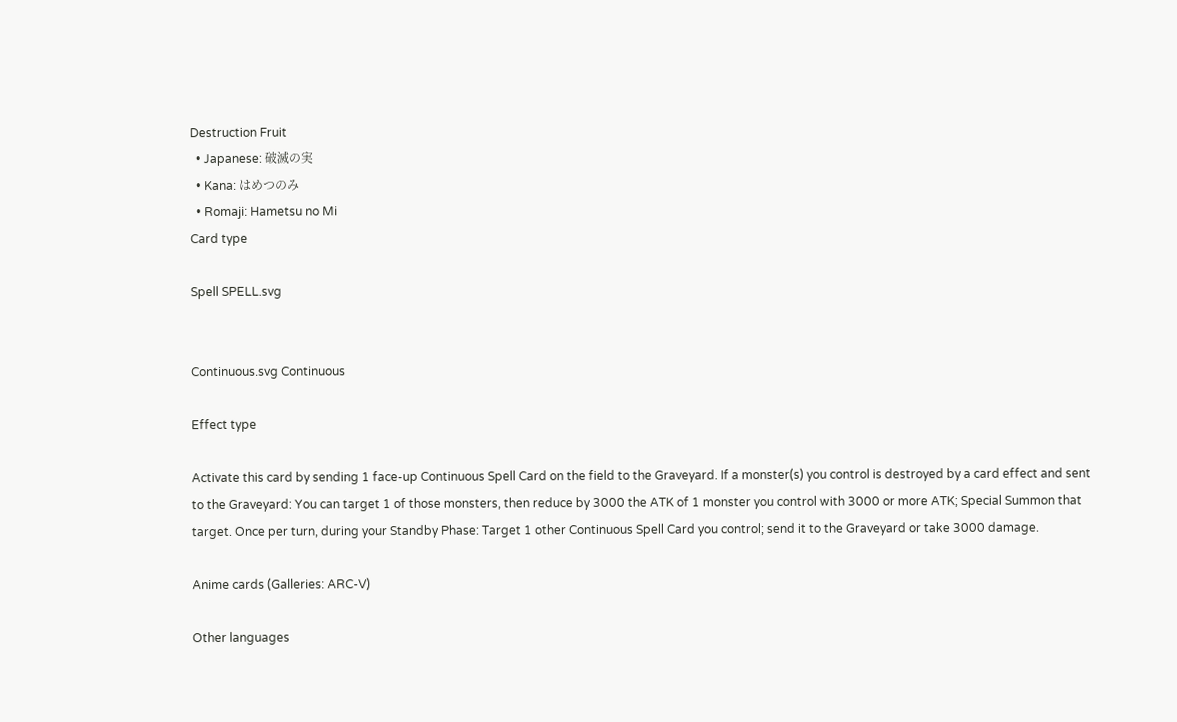Destruction Fruit
  • Japanese: 破滅の実
  • Kana: はめつのみ
  • Romaji: Hametsu no Mi
Card type

Spell SPELL.svg


Continuous.svg Continuous

Effect type

Activate this card by sending 1 face-up Continuous Spell Card on the field to the Graveyard. If a monster(s) you control is destroyed by a card effect and sent to the Graveyard: You can target 1 of those monsters, then reduce by 3000 the ATK of 1 monster you control with 3000 or more ATK; Special Summon that target. Once per turn, during your Standby Phase: Target 1 other Continuous Spell Card you control; send it to the Graveyard or take 3000 damage.

Anime cards (Galleries: ARC-V)

Other languages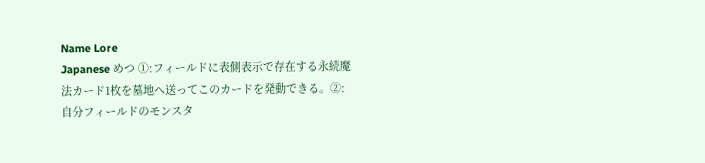Name Lore
Japanese めつ ①:フィールドに表側表示で存在する永続魔法カード1枚を墓地へ送ってこのカードを発動できる。②:自分フィールドのモンスタ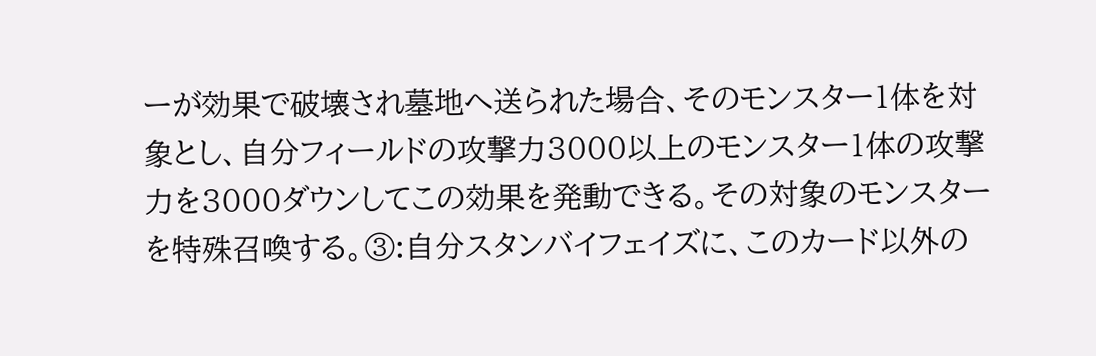ーが効果で破壊され墓地へ送られた場合、そのモンスター1体を対象とし、自分フィールドの攻撃力3000以上のモンスター1体の攻撃力を3000ダウンしてこの効果を発動できる。その対象のモンスターを特殊召喚する。③:自分スタンバイフェイズに、このカード以外の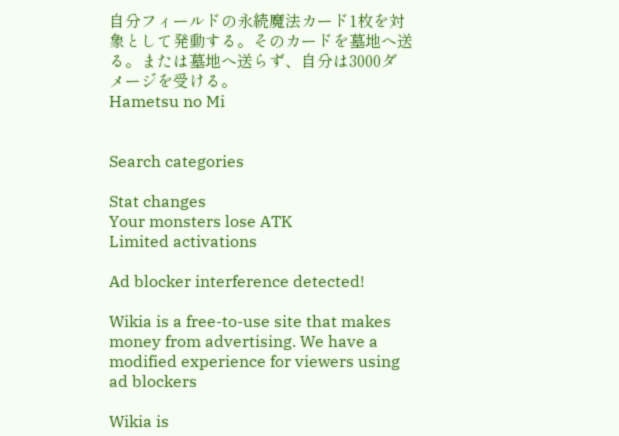自分フィールドの永続魔法カード1枚を対象として発動する。そのカードを墓地へ送る。または墓地へ送らず、自分は3000ダメージを受ける。
Hametsu no Mi


Search categories

Stat changes
Your monsters lose ATK
Limited activations

Ad blocker interference detected!

Wikia is a free-to-use site that makes money from advertising. We have a modified experience for viewers using ad blockers

Wikia is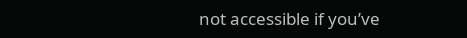not accessible if you’ve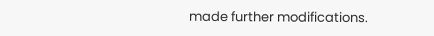made further modifications.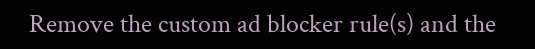Remove the custom ad blocker rule(s) and the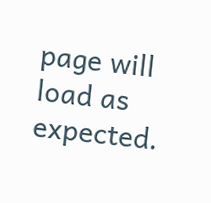page will load as expected.